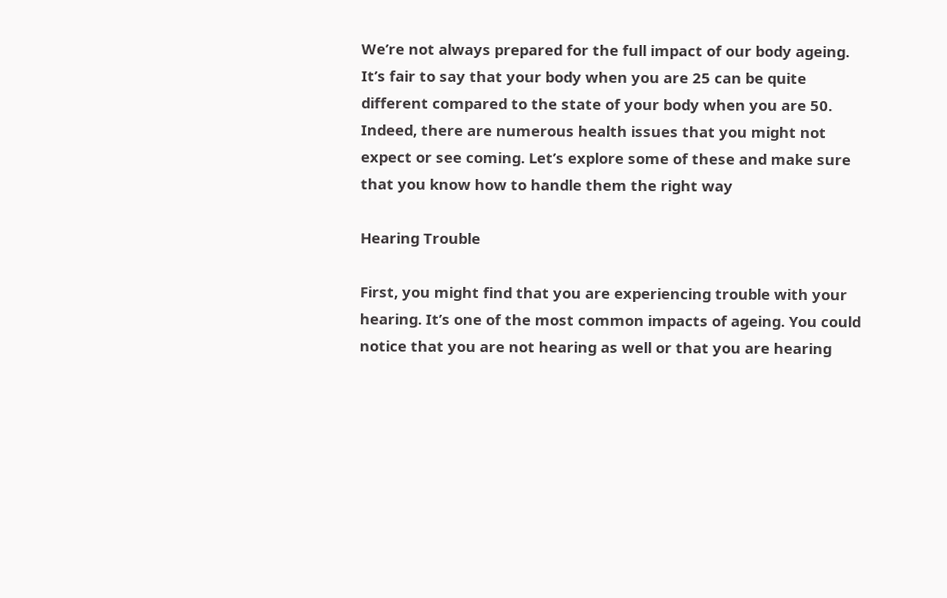We’re not always prepared for the full impact of our body ageing. It’s fair to say that your body when you are 25 can be quite different compared to the state of your body when you are 50. Indeed, there are numerous health issues that you might not expect or see coming. Let’s explore some of these and make sure that you know how to handle them the right way

Hearing Trouble

First, you might find that you are experiencing trouble with your hearing. It’s one of the most common impacts of ageing. You could notice that you are not hearing as well or that you are hearing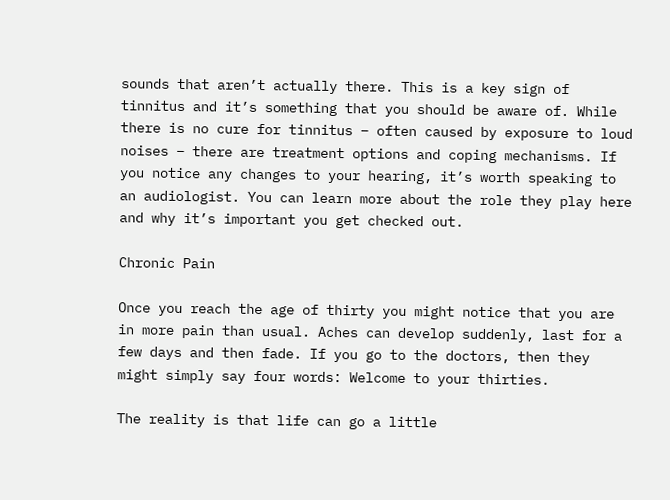sounds that aren’t actually there. This is a key sign of tinnitus and it’s something that you should be aware of. While there is no cure for tinnitus – often caused by exposure to loud noises – there are treatment options and coping mechanisms. If you notice any changes to your hearing, it’s worth speaking to an audiologist. You can learn more about the role they play here and why it’s important you get checked out.

Chronic Pain

Once you reach the age of thirty you might notice that you are in more pain than usual. Aches can develop suddenly, last for a few days and then fade. If you go to the doctors, then they might simply say four words: Welcome to your thirties.

The reality is that life can go a little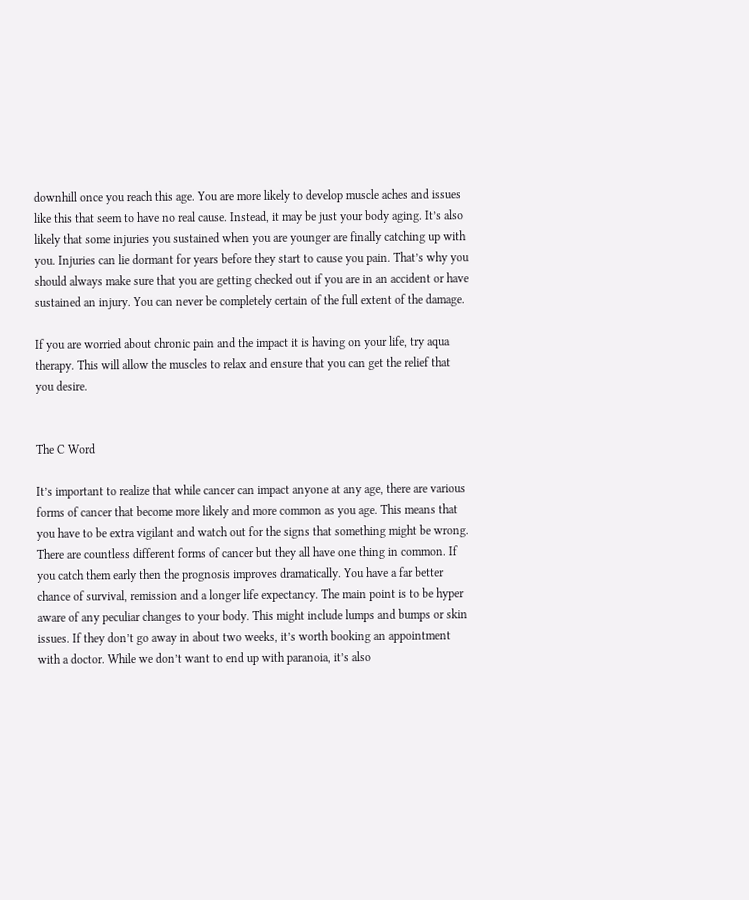downhill once you reach this age. You are more likely to develop muscle aches and issues like this that seem to have no real cause. Instead, it may be just your body aging. It’s also likely that some injuries you sustained when you are younger are finally catching up with you. Injuries can lie dormant for years before they start to cause you pain. That’s why you should always make sure that you are getting checked out if you are in an accident or have sustained an injury. You can never be completely certain of the full extent of the damage.

If you are worried about chronic pain and the impact it is having on your life, try aqua therapy. This will allow the muscles to relax and ensure that you can get the relief that you desire.


The C Word

It’s important to realize that while cancer can impact anyone at any age, there are various forms of cancer that become more likely and more common as you age. This means that you have to be extra vigilant and watch out for the signs that something might be wrong. There are countless different forms of cancer but they all have one thing in common. If you catch them early then the prognosis improves dramatically. You have a far better chance of survival, remission and a longer life expectancy. The main point is to be hyper aware of any peculiar changes to your body. This might include lumps and bumps or skin issues. If they don’t go away in about two weeks, it’s worth booking an appointment with a doctor. While we don’t want to end up with paranoia, it’s also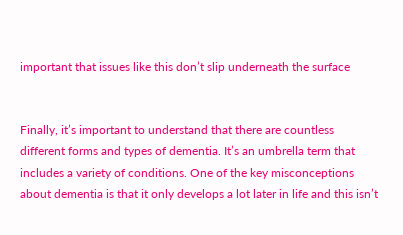important that issues like this don’t slip underneath the surface


Finally, it’s important to understand that there are countless different forms and types of dementia. It’s an umbrella term that includes a variety of conditions. One of the key misconceptions about dementia is that it only develops a lot later in life and this isn’t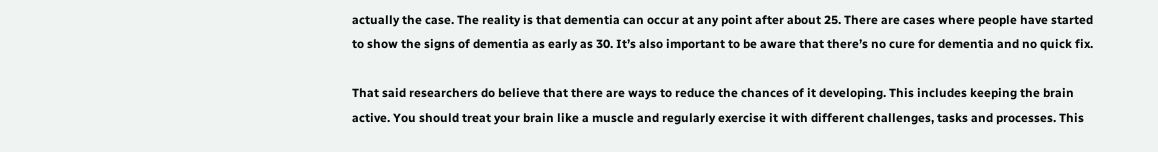actually the case. The reality is that dementia can occur at any point after about 25. There are cases where people have started to show the signs of dementia as early as 30. It’s also important to be aware that there’s no cure for dementia and no quick fix.

That said researchers do believe that there are ways to reduce the chances of it developing. This includes keeping the brain active. You should treat your brain like a muscle and regularly exercise it with different challenges, tasks and processes. This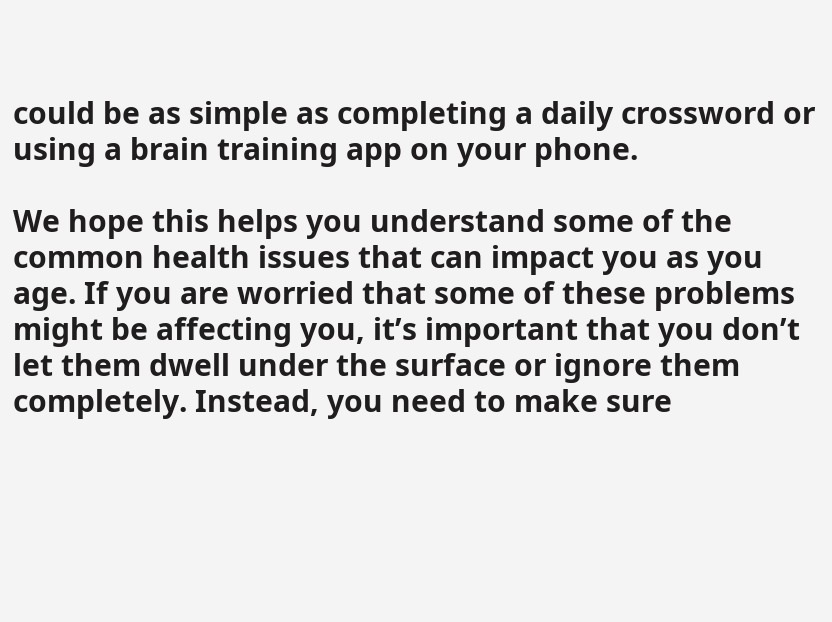could be as simple as completing a daily crossword or using a brain training app on your phone.

We hope this helps you understand some of the common health issues that can impact you as you age. If you are worried that some of these problems might be affecting you, it’s important that you don’t let them dwell under the surface or ignore them completely. Instead, you need to make sure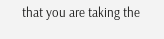that you are taking the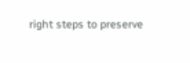right steps to preserve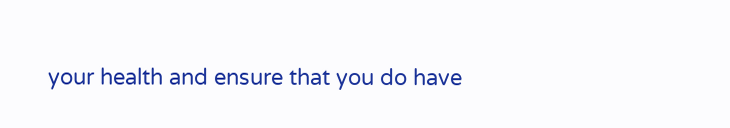your health and ensure that you do have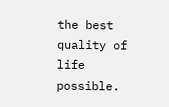the best quality of life possible.